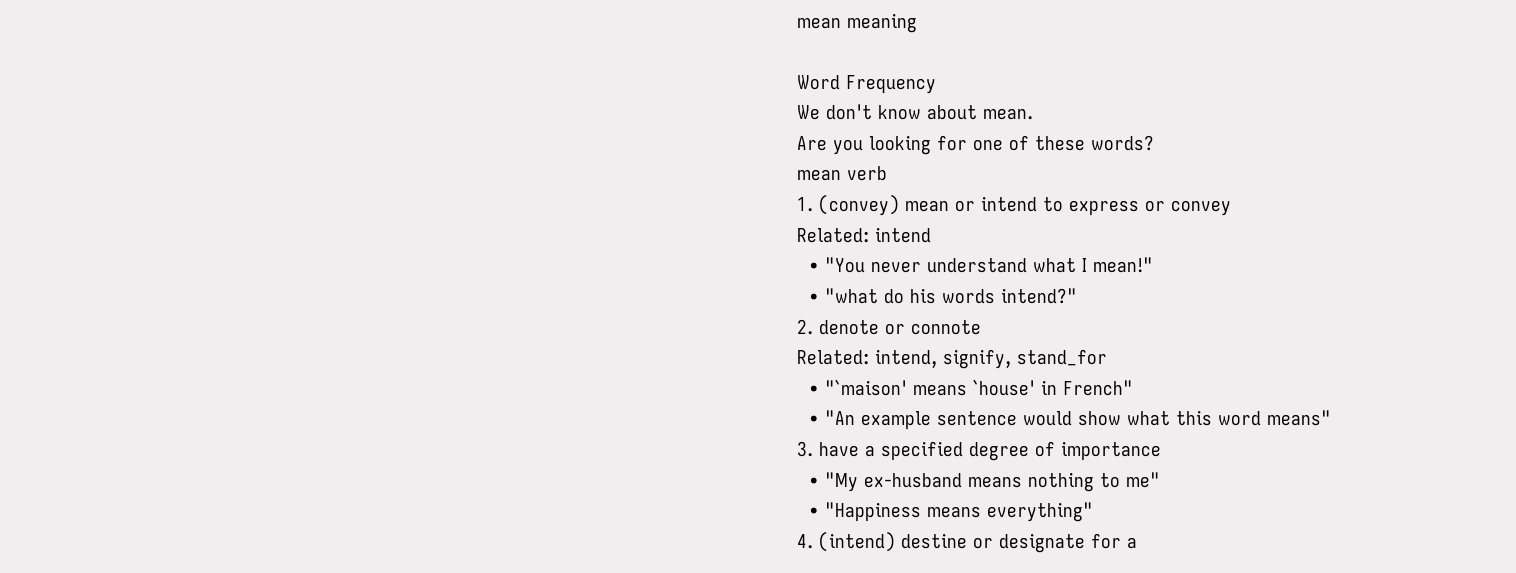mean meaning

Word Frequency
We don't know about mean.
Are you looking for one of these words?
mean verb
1. (convey) mean or intend to express or convey
Related: intend
  • "You never understand what I mean!"
  • "what do his words intend?"
2. denote or connote
Related: intend, signify, stand_for
  • "`maison' means `house' in French"
  • "An example sentence would show what this word means"
3. have a specified degree of importance
  • "My ex-husband means nothing to me"
  • "Happiness means everything"
4. (intend) destine or designate for a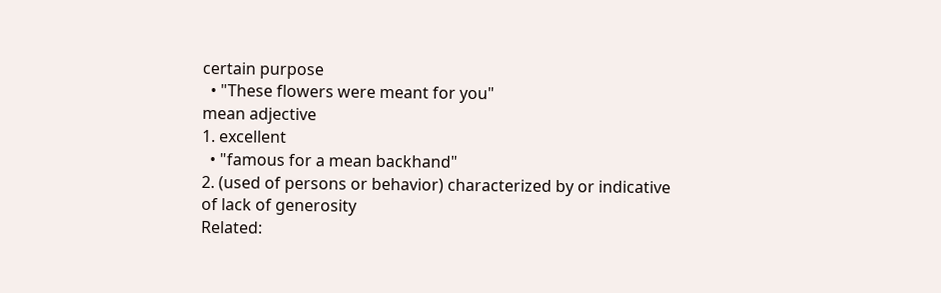certain purpose
  • "These flowers were meant for you"
mean adjective
1. excellent
  • "famous for a mean backhand"
2. (used of persons or behavior) characterized by or indicative of lack of generosity
Related: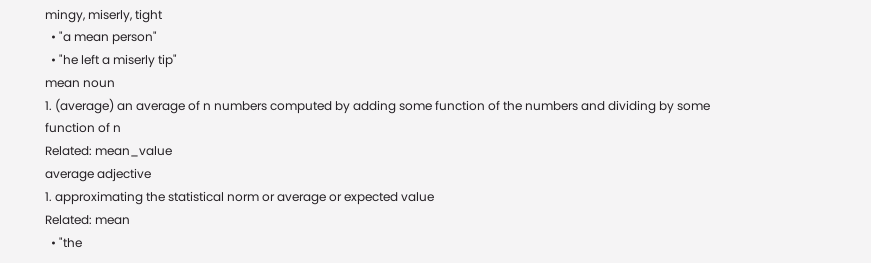mingy, miserly, tight
  • "a mean person"
  • "he left a miserly tip"
mean noun
1. (average) an average of n numbers computed by adding some function of the numbers and dividing by some function of n
Related: mean_value
average adjective
1. approximating the statistical norm or average or expected value
Related: mean
  • "the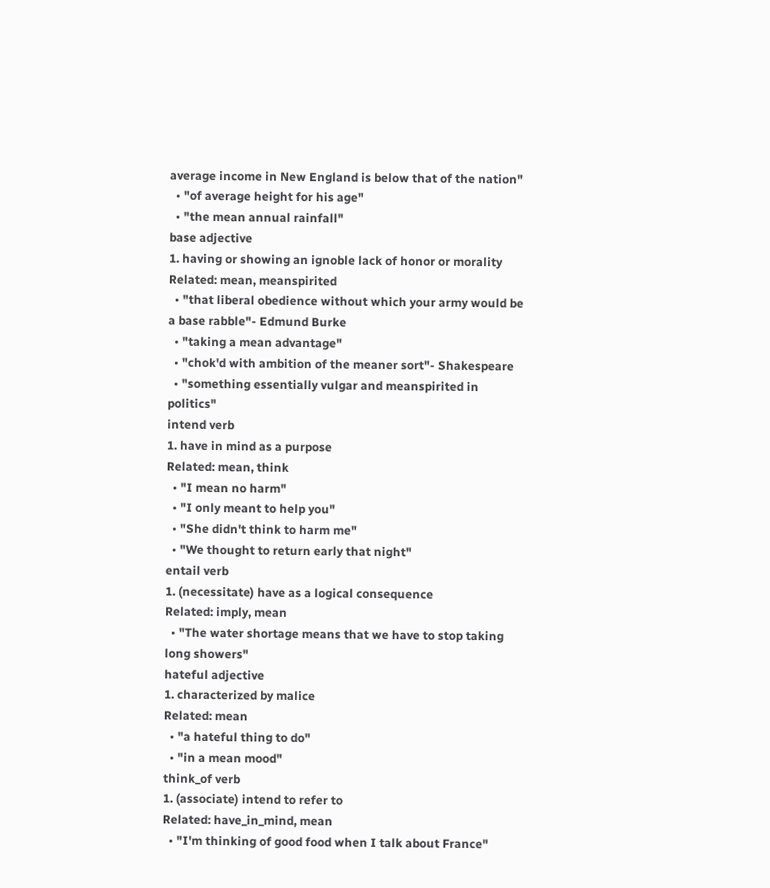average income in New England is below that of the nation"
  • "of average height for his age"
  • "the mean annual rainfall"
base adjective
1. having or showing an ignoble lack of honor or morality
Related: mean, meanspirited
  • "that liberal obedience without which your army would be a base rabble"- Edmund Burke
  • "taking a mean advantage"
  • "chok'd with ambition of the meaner sort"- Shakespeare
  • "something essentially vulgar and meanspirited in politics"
intend verb
1. have in mind as a purpose
Related: mean, think
  • "I mean no harm"
  • "I only meant to help you"
  • "She didn't think to harm me"
  • "We thought to return early that night"
entail verb
1. (necessitate) have as a logical consequence
Related: imply, mean
  • "The water shortage means that we have to stop taking long showers"
hateful adjective
1. characterized by malice
Related: mean
  • "a hateful thing to do"
  • "in a mean mood"
think_of verb
1. (associate) intend to refer to
Related: have_in_mind, mean
  • "I'm thinking of good food when I talk about France"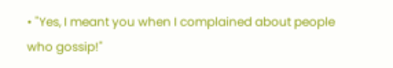• "Yes, I meant you when I complained about people who gossip!"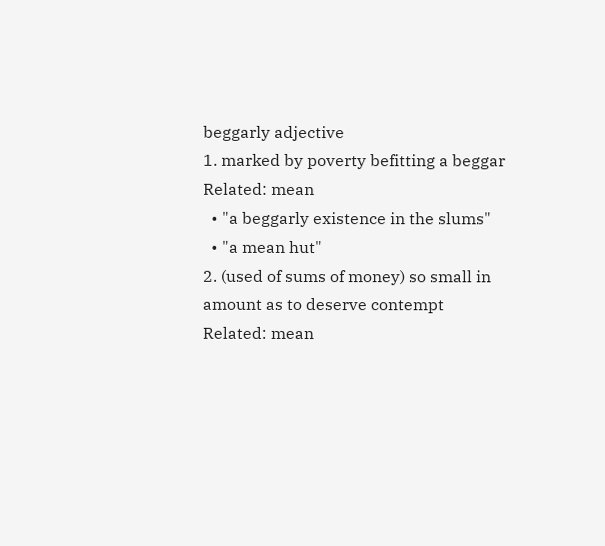beggarly adjective
1. marked by poverty befitting a beggar
Related: mean
  • "a beggarly existence in the slums"
  • "a mean hut"
2. (used of sums of money) so small in amount as to deserve contempt
Related: mean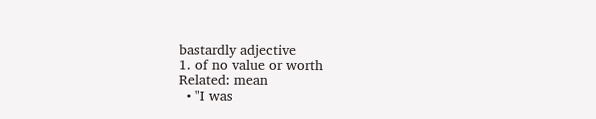bastardly adjective
1. of no value or worth
Related: mean
  • "I was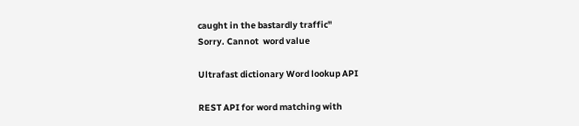caught in the bastardly traffic"
Sorry. Cannot  word value

Ultrafast dictionary Word lookup API

REST API for word matching with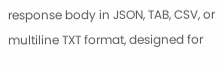response body in JSON, TAB, CSV, or multiline TXT format, designed for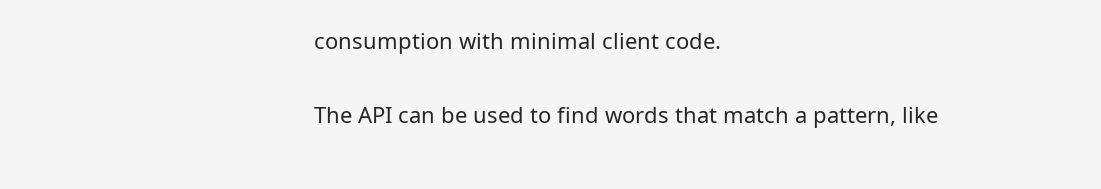consumption with minimal client code.

The API can be used to find words that match a pattern, like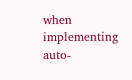when implementing auto-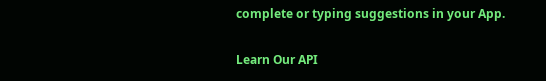complete or typing suggestions in your App.

Learn Our API